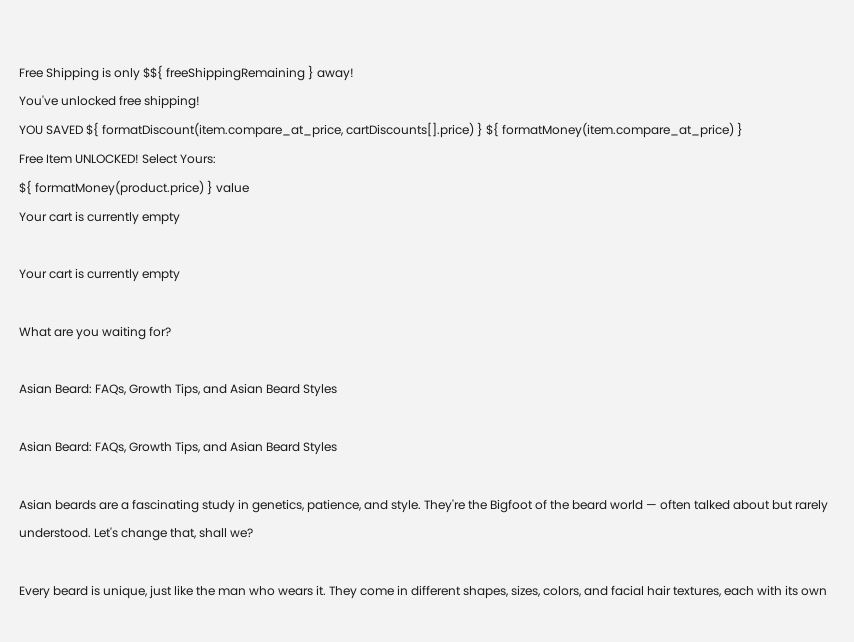Free Shipping is only $${ freeShippingRemaining } away!
You've unlocked free shipping!
YOU SAVED ${ formatDiscount(item.compare_at_price, cartDiscounts[].price) } ${ formatMoney(item.compare_at_price) }
Free Item UNLOCKED! Select Yours:
${ formatMoney(product.price) } value
Your cart is currently empty

Your cart is currently empty

What are you waiting for?

Asian Beard: FAQs, Growth Tips, and Asian Beard Styles

Asian Beard: FAQs, Growth Tips, and Asian Beard Styles

Asian beards are a fascinating study in genetics, patience, and style. They're the Bigfoot of the beard world — often talked about but rarely understood. Let's change that, shall we?

Every beard is unique, just like the man who wears it. They come in different shapes, sizes, colors, and facial hair textures, each with its own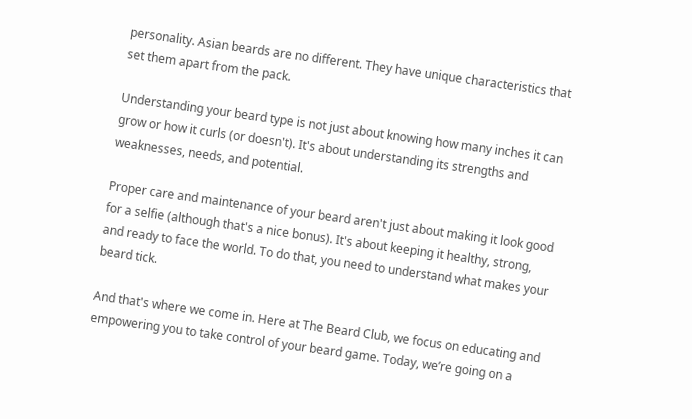personality. Asian beards are no different. They have unique characteristics that set them apart from the pack.

Understanding your beard type is not just about knowing how many inches it can grow or how it curls (or doesn't). It's about understanding its strengths and weaknesses, needs, and potential.

Proper care and maintenance of your beard aren't just about making it look good for a selfie (although that's a nice bonus). It's about keeping it healthy, strong, and ready to face the world. To do that, you need to understand what makes your beard tick.

And that's where we come in. Here at The Beard Club, we focus on educating and empowering you to take control of your beard game. Today, we’re going on a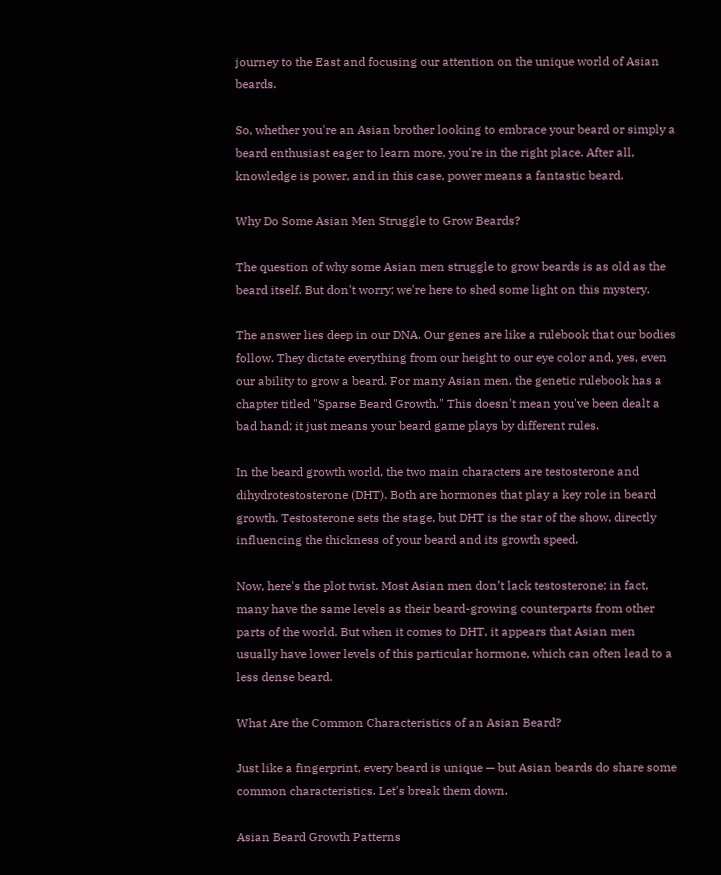journey to the East and focusing our attention on the unique world of Asian beards.

So, whether you're an Asian brother looking to embrace your beard or simply a beard enthusiast eager to learn more, you're in the right place. After all, knowledge is power, and in this case, power means a fantastic beard.

Why Do Some Asian Men Struggle to Grow Beards?

The question of why some Asian men struggle to grow beards is as old as the beard itself. But don't worry; we're here to shed some light on this mystery.

The answer lies deep in our DNA. Our genes are like a rulebook that our bodies follow. They dictate everything from our height to our eye color and, yes, even our ability to grow a beard. For many Asian men, the genetic rulebook has a chapter titled "Sparse Beard Growth." This doesn't mean you've been dealt a bad hand; it just means your beard game plays by different rules.

In the beard growth world, the two main characters are testosterone and dihydrotestosterone (DHT). Both are hormones that play a key role in beard growth. Testosterone sets the stage, but DHT is the star of the show, directly influencing the thickness of your beard and its growth speed.

Now, here's the plot twist. Most Asian men don’t lack testosterone; in fact, many have the same levels as their beard-growing counterparts from other parts of the world. But when it comes to DHT, it appears that Asian men usually have lower levels of this particular hormone, which can often lead to a less dense beard.

What Are the Common Characteristics of an Asian Beard?

Just like a fingerprint, every beard is unique — but Asian beards do share some common characteristics. Let's break them down.

Asian Beard Growth Patterns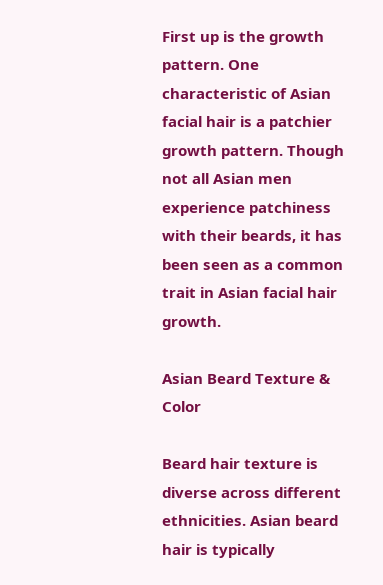First up is the growth pattern. One characteristic of Asian facial hair is a patchier growth pattern. Though not all Asian men experience patchiness with their beards, it has been seen as a common trait in Asian facial hair growth.

Asian Beard Texture & Color

Beard hair texture is diverse across different ethnicities. Asian beard hair is typically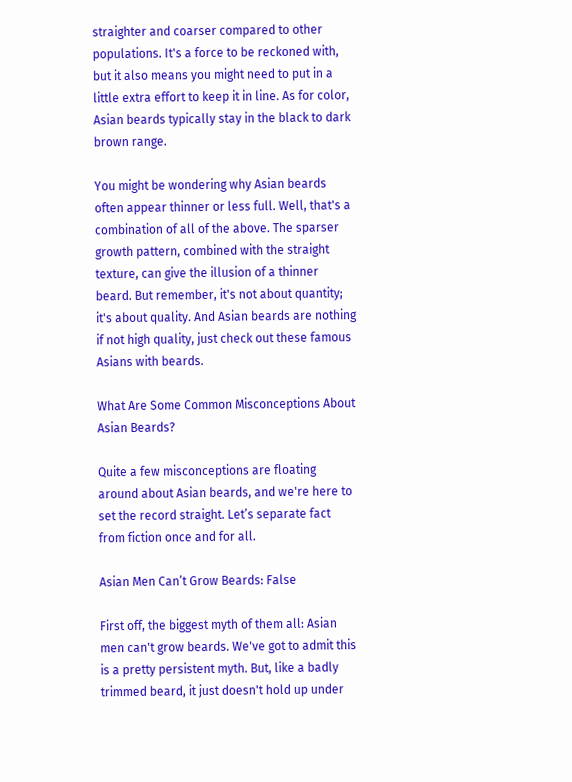straighter and coarser compared to other populations. It's a force to be reckoned with, but it also means you might need to put in a little extra effort to keep it in line. As for color, Asian beards typically stay in the black to dark brown range.

You might be wondering why Asian beards often appear thinner or less full. Well, that's a combination of all of the above. The sparser growth pattern, combined with the straight texture, can give the illusion of a thinner beard. But remember, it's not about quantity; it's about quality. And Asian beards are nothing if not high quality, just check out these famous Asians with beards.

What Are Some Common Misconceptions About Asian Beards?

Quite a few misconceptions are floating around about Asian beards, and we're here to set the record straight. Let’s separate fact from fiction once and for all.

Asian Men Can’t Grow Beards: False

First off, the biggest myth of them all: Asian men can't grow beards. We've got to admit this is a pretty persistent myth. But, like a badly trimmed beard, it just doesn't hold up under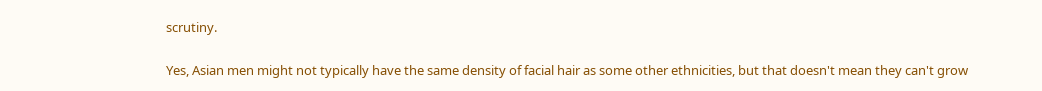scrutiny.

Yes, Asian men might not typically have the same density of facial hair as some other ethnicities, but that doesn't mean they can't grow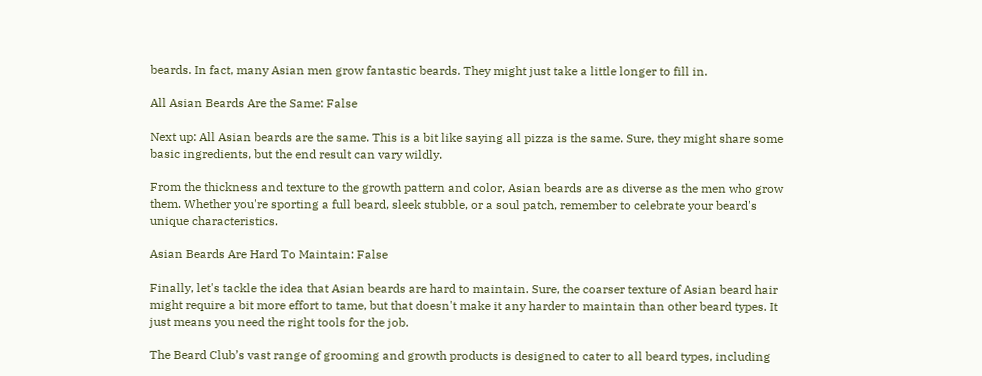beards. In fact, many Asian men grow fantastic beards. They might just take a little longer to fill in.

All Asian Beards Are the Same: False

Next up: All Asian beards are the same. This is a bit like saying all pizza is the same. Sure, they might share some basic ingredients, but the end result can vary wildly.

From the thickness and texture to the growth pattern and color, Asian beards are as diverse as the men who grow them. Whether you're sporting a full beard, sleek stubble, or a soul patch, remember to celebrate your beard's unique characteristics.

Asian Beards Are Hard To Maintain: False

Finally, let's tackle the idea that Asian beards are hard to maintain. Sure, the coarser texture of Asian beard hair might require a bit more effort to tame, but that doesn't make it any harder to maintain than other beard types. It just means you need the right tools for the job.

The Beard Club’s vast range of grooming and growth products is designed to cater to all beard types, including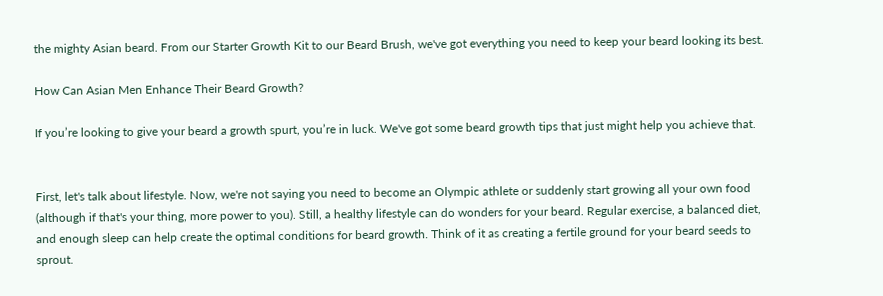the mighty Asian beard. From our Starter Growth Kit to our Beard Brush, we've got everything you need to keep your beard looking its best.

How Can Asian Men Enhance Their Beard Growth?

If you’re looking to give your beard a growth spurt, you’re in luck. We've got some beard growth tips that just might help you achieve that.


First, let's talk about lifestyle. Now, we're not saying you need to become an Olympic athlete or suddenly start growing all your own food (although if that's your thing, more power to you). Still, a healthy lifestyle can do wonders for your beard. Regular exercise, a balanced diet, and enough sleep can help create the optimal conditions for beard growth. Think of it as creating a fertile ground for your beard seeds to sprout.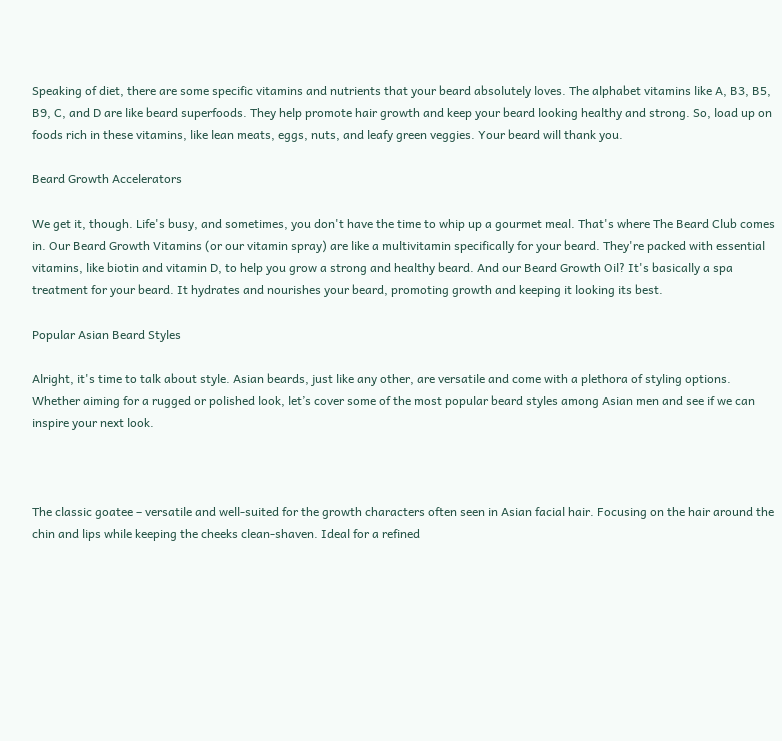Speaking of diet, there are some specific vitamins and nutrients that your beard absolutely loves. The alphabet vitamins like A, B3, B5, B9, C, and D are like beard superfoods. They help promote hair growth and keep your beard looking healthy and strong. So, load up on foods rich in these vitamins, like lean meats, eggs, nuts, and leafy green veggies. Your beard will thank you.

Beard Growth Accelerators

We get it, though. Life's busy, and sometimes, you don't have the time to whip up a gourmet meal. That's where The Beard Club comes in. Our Beard Growth Vitamins (or our vitamin spray) are like a multivitamin specifically for your beard. They're packed with essential vitamins, like biotin and vitamin D, to help you grow a strong and healthy beard. And our Beard Growth Oil? It's basically a spa treatment for your beard. It hydrates and nourishes your beard, promoting growth and keeping it looking its best.

Popular Asian Beard Styles

Alright, it's time to talk about style. Asian beards, just like any other, are versatile and come with a plethora of styling options. Whether aiming for a rugged or polished look, let’s cover some of the most popular beard styles among Asian men and see if we can inspire your next look.



The classic goatee – versatile and well-suited for the growth characters often seen in Asian facial hair. Focusing on the hair around the chin and lips while keeping the cheeks clean-shaven. Ideal for a refined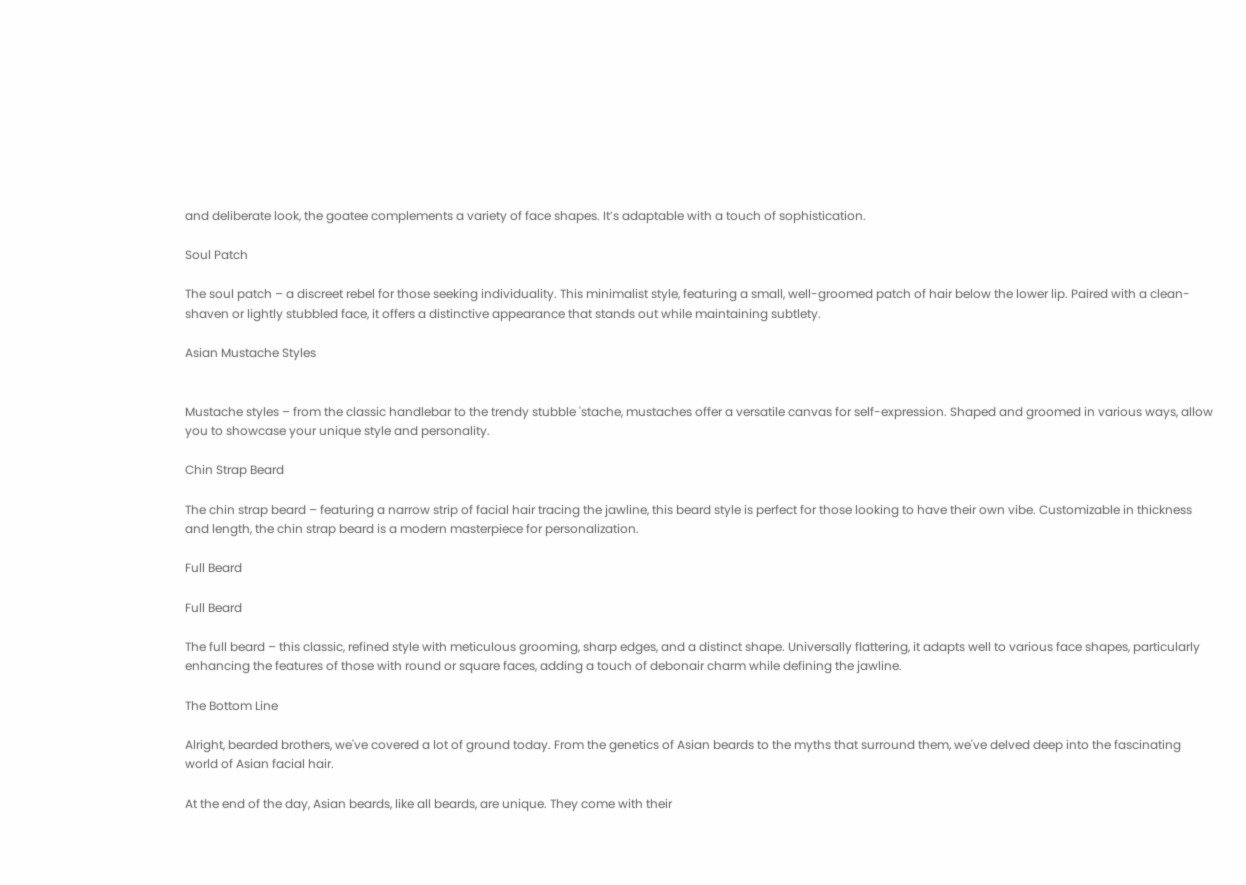and deliberate look, the goatee complements a variety of face shapes. It’s adaptable with a touch of sophistication.

Soul Patch

The soul patch – a discreet rebel for those seeking individuality. This minimalist style, featuring a small, well-groomed patch of hair below the lower lip. Paired with a clean-shaven or lightly stubbled face, it offers a distinctive appearance that stands out while maintaining subtlety.

Asian Mustache Styles


Mustache styles – from the classic handlebar to the trendy stubble 'stache, mustaches offer a versatile canvas for self-expression. Shaped and groomed in various ways, allow you to showcase your unique style and personality.

Chin Strap Beard

The chin strap beard – featuring a narrow strip of facial hair tracing the jawline, this beard style is perfect for those looking to have their own vibe. Customizable in thickness and length, the chin strap beard is a modern masterpiece for personalization.

Full Beard

Full Beard

The full beard – this classic, refined style with meticulous grooming, sharp edges, and a distinct shape. Universally flattering, it adapts well to various face shapes, particularly enhancing the features of those with round or square faces, adding a touch of debonair charm while defining the jawline.

The Bottom Line

Alright, bearded brothers, we've covered a lot of ground today. From the genetics of Asian beards to the myths that surround them, we've delved deep into the fascinating world of Asian facial hair.

At the end of the day, Asian beards, like all beards, are unique. They come with their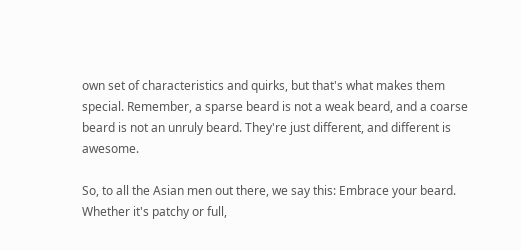own set of characteristics and quirks, but that's what makes them special. Remember, a sparse beard is not a weak beard, and a coarse beard is not an unruly beard. They're just different, and different is awesome.

So, to all the Asian men out there, we say this: Embrace your beard. Whether it's patchy or full,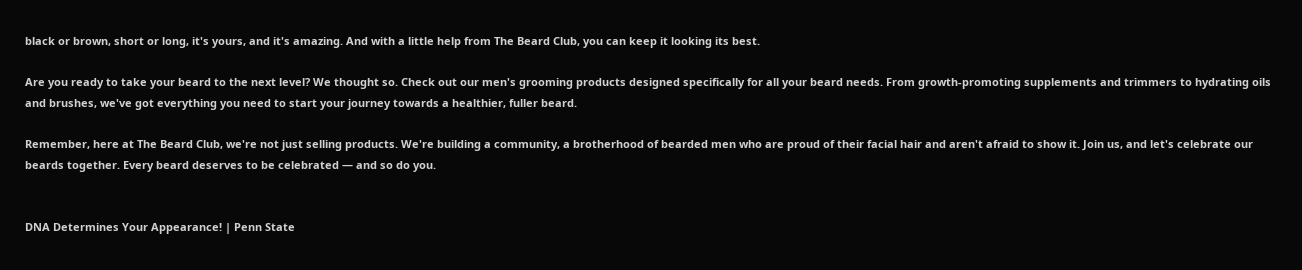black or brown, short or long, it's yours, and it's amazing. And with a little help from The Beard Club, you can keep it looking its best.

Are you ready to take your beard to the next level? We thought so. Check out our men's grooming products designed specifically for all your beard needs. From growth-promoting supplements and trimmers to hydrating oils and brushes, we've got everything you need to start your journey towards a healthier, fuller beard.

Remember, here at The Beard Club, we're not just selling products. We're building a community, a brotherhood of bearded men who are proud of their facial hair and aren't afraid to show it. Join us, and let's celebrate our beards together. Every beard deserves to be celebrated — and so do you.


DNA Determines Your Appearance! | Penn State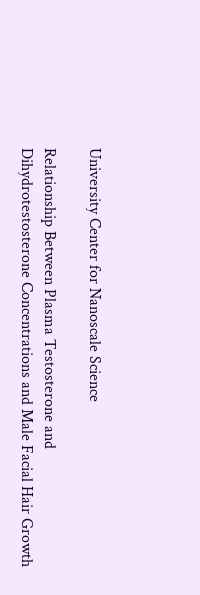University Center for Nanoscale Science

Relationship Between Plasma Testosterone and Dihydrotestosterone Concentrations and Male Facial Hair Growth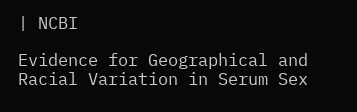| NCBI

Evidence for Geographical and Racial Variation in Serum Sex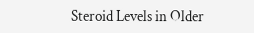Steroid Levels in Older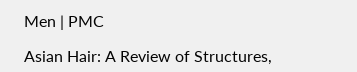Men | PMC

Asian Hair: A Review of Structures,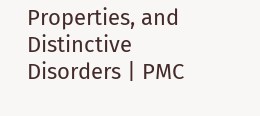Properties, and Distinctive Disorders | PMC